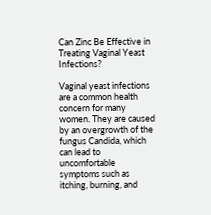Can Zinc Be Effective in Treating Vaginal Yeast Infections?

Vaginal yeast infections are a common health concern for many women. They are caused by an overgrowth of the fungus Candida, which can lead to uncomfortable symptoms such as itching, burning, and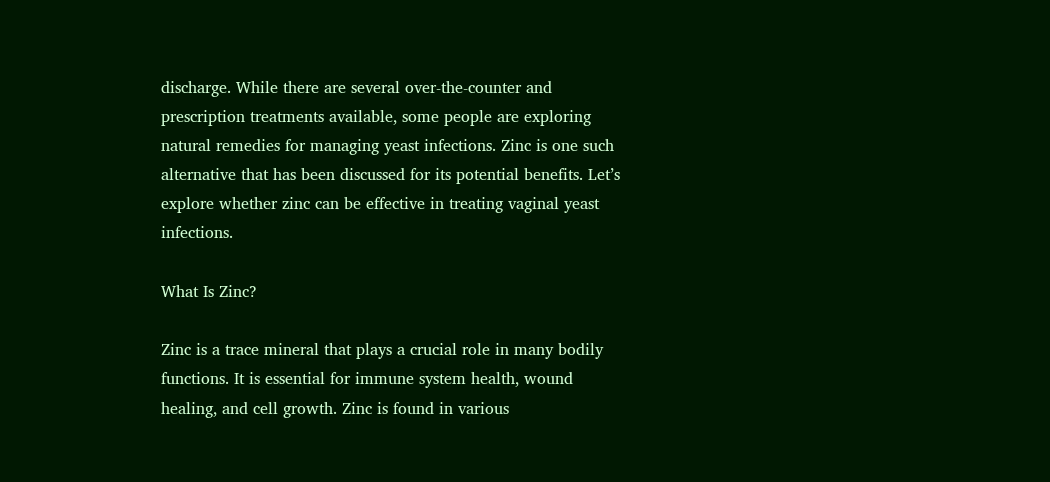discharge. While there are several over-the-counter and prescription treatments available, some people are exploring natural remedies for managing yeast infections. Zinc is one such alternative that has been discussed for its potential benefits. Let’s explore whether zinc can be effective in treating vaginal yeast infections.

What Is Zinc?

Zinc is a trace mineral that plays a crucial role in many bodily functions. It is essential for immune system health, wound healing, and cell growth. Zinc is found in various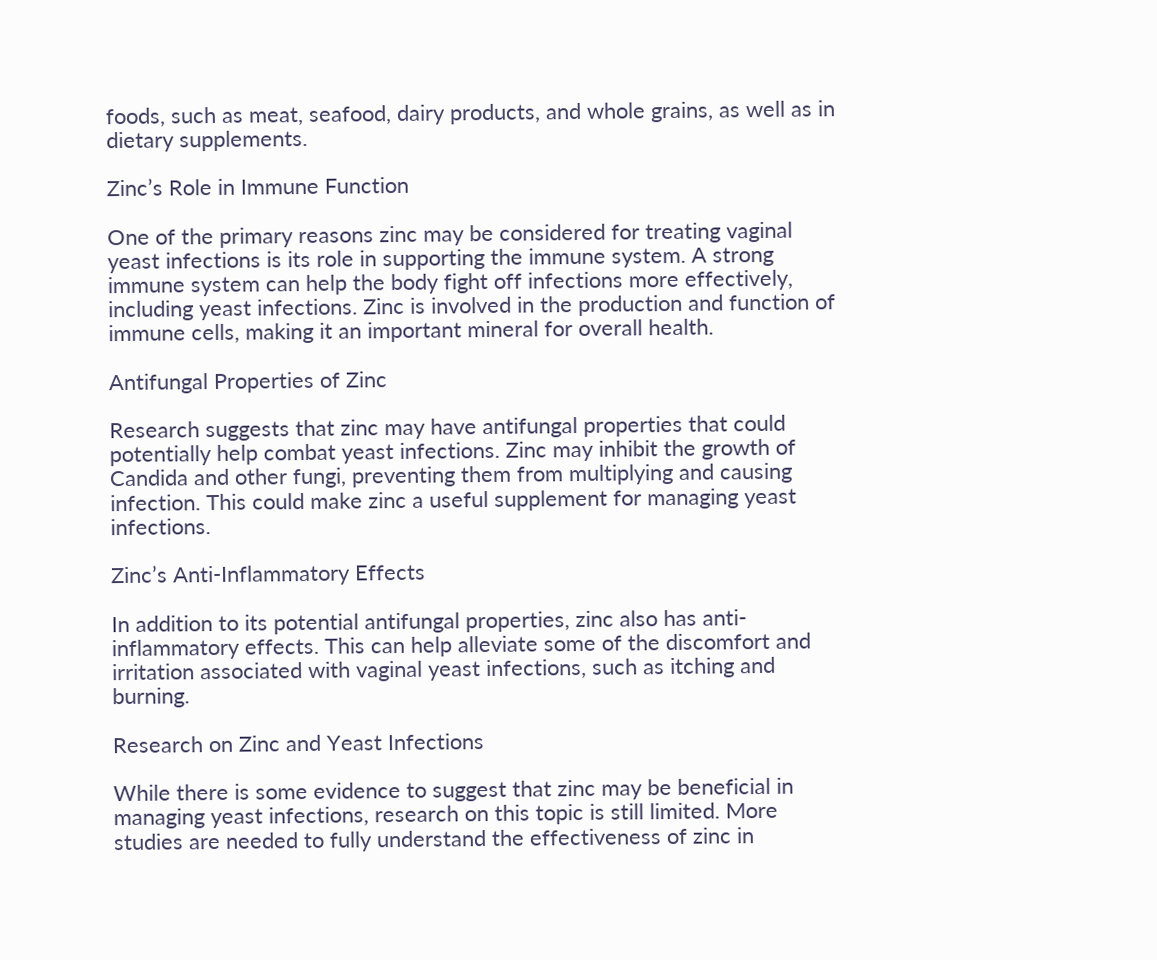foods, such as meat, seafood, dairy products, and whole grains, as well as in dietary supplements.

Zinc’s Role in Immune Function

One of the primary reasons zinc may be considered for treating vaginal yeast infections is its role in supporting the immune system. A strong immune system can help the body fight off infections more effectively, including yeast infections. Zinc is involved in the production and function of immune cells, making it an important mineral for overall health.

Antifungal Properties of Zinc

Research suggests that zinc may have antifungal properties that could potentially help combat yeast infections. Zinc may inhibit the growth of Candida and other fungi, preventing them from multiplying and causing infection. This could make zinc a useful supplement for managing yeast infections.

Zinc’s Anti-Inflammatory Effects

In addition to its potential antifungal properties, zinc also has anti-inflammatory effects. This can help alleviate some of the discomfort and irritation associated with vaginal yeast infections, such as itching and burning.

Research on Zinc and Yeast Infections

While there is some evidence to suggest that zinc may be beneficial in managing yeast infections, research on this topic is still limited. More studies are needed to fully understand the effectiveness of zinc in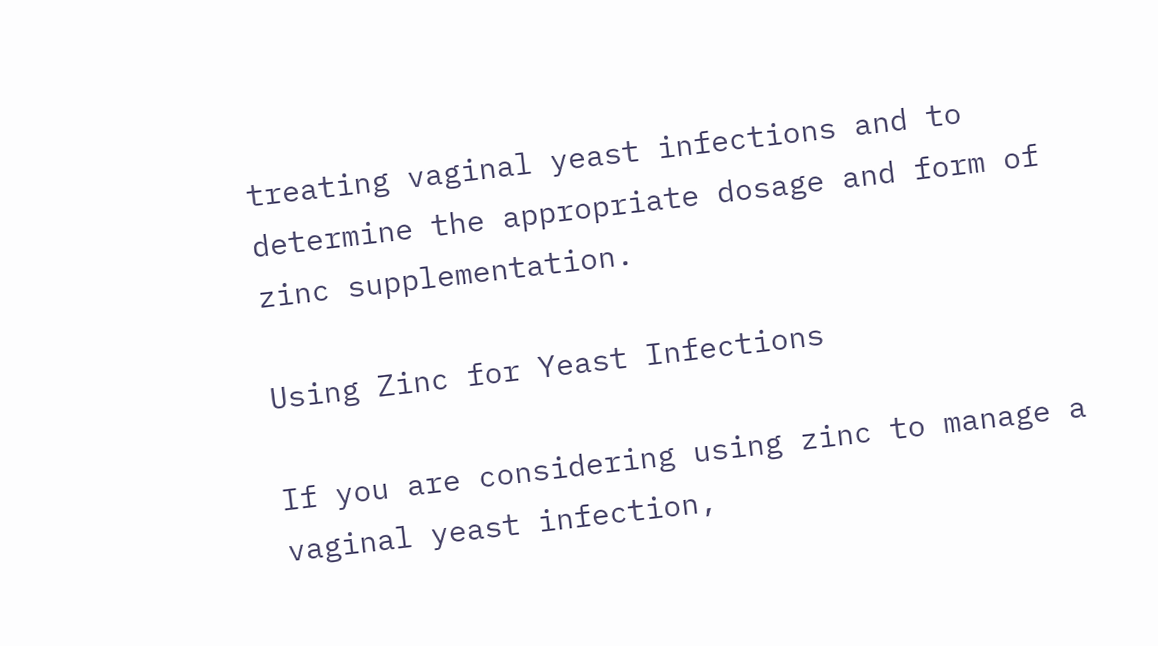treating vaginal yeast infections and to determine the appropriate dosage and form of zinc supplementation.

Using Zinc for Yeast Infections

If you are considering using zinc to manage a vaginal yeast infection,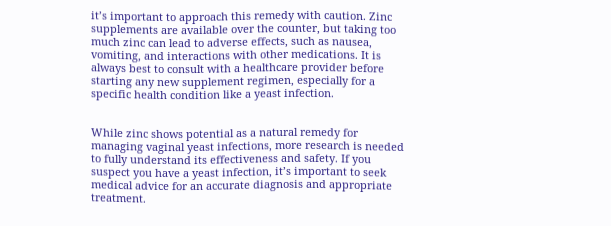it’s important to approach this remedy with caution. Zinc supplements are available over the counter, but taking too much zinc can lead to adverse effects, such as nausea, vomiting, and interactions with other medications. It is always best to consult with a healthcare provider before starting any new supplement regimen, especially for a specific health condition like a yeast infection.


While zinc shows potential as a natural remedy for managing vaginal yeast infections, more research is needed to fully understand its effectiveness and safety. If you suspect you have a yeast infection, it’s important to seek medical advice for an accurate diagnosis and appropriate treatment.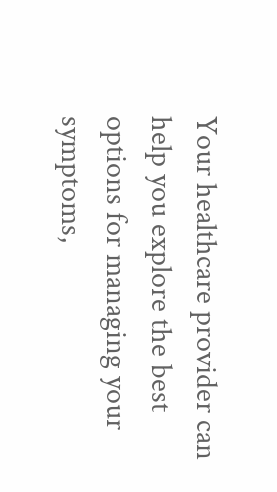Your healthcare provider can help you explore the best options for managing your symptoms,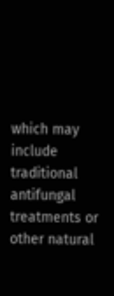which may include traditional antifungal treatments or other natural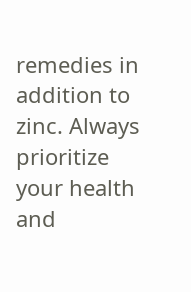remedies in addition to zinc. Always prioritize your health and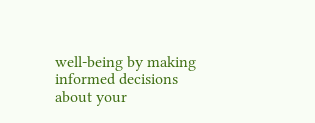well-being by making informed decisions about your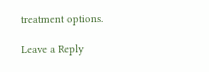treatment options.

Leave a Reply